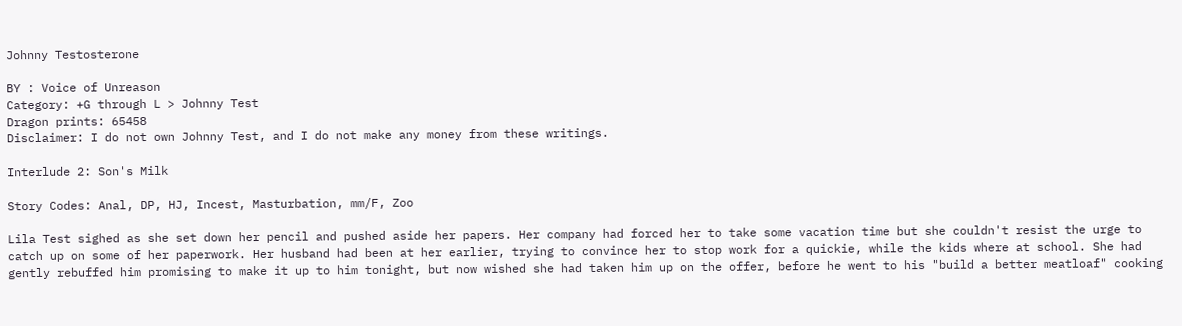Johnny Testosterone

BY : Voice of Unreason
Category: +G through L > Johnny Test
Dragon prints: 65458
Disclaimer: I do not own Johnny Test, and I do not make any money from these writings.

Interlude 2: Son's Milk

Story Codes: Anal, DP, HJ, Incest, Masturbation, mm/F, Zoo

Lila Test sighed as she set down her pencil and pushed aside her papers. Her company had forced her to take some vacation time but she couldn't resist the urge to catch up on some of her paperwork. Her husband had been at her earlier, trying to convince her to stop work for a quickie, while the kids where at school. She had gently rebuffed him promising to make it up to him tonight, but now wished she had taken him up on the offer, before he went to his "build a better meatloaf" cooking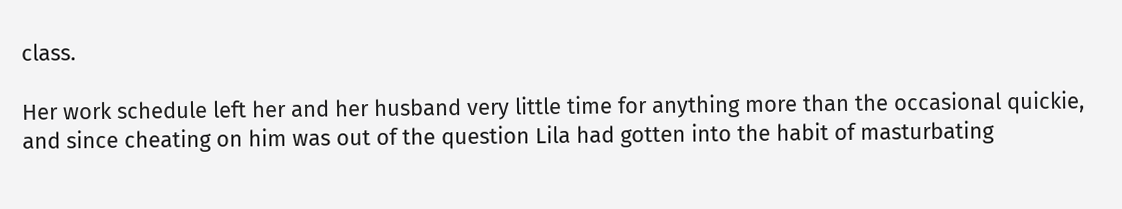class.

Her work schedule left her and her husband very little time for anything more than the occasional quickie, and since cheating on him was out of the question Lila had gotten into the habit of masturbating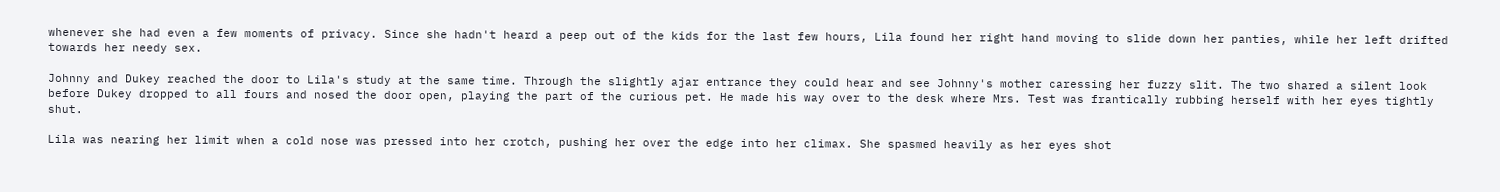whenever she had even a few moments of privacy. Since she hadn't heard a peep out of the kids for the last few hours, Lila found her right hand moving to slide down her panties, while her left drifted towards her needy sex.

Johnny and Dukey reached the door to Lila's study at the same time. Through the slightly ajar entrance they could hear and see Johnny's mother caressing her fuzzy slit. The two shared a silent look before Dukey dropped to all fours and nosed the door open, playing the part of the curious pet. He made his way over to the desk where Mrs. Test was frantically rubbing herself with her eyes tightly shut.

Lila was nearing her limit when a cold nose was pressed into her crotch, pushing her over the edge into her climax. She spasmed heavily as her eyes shot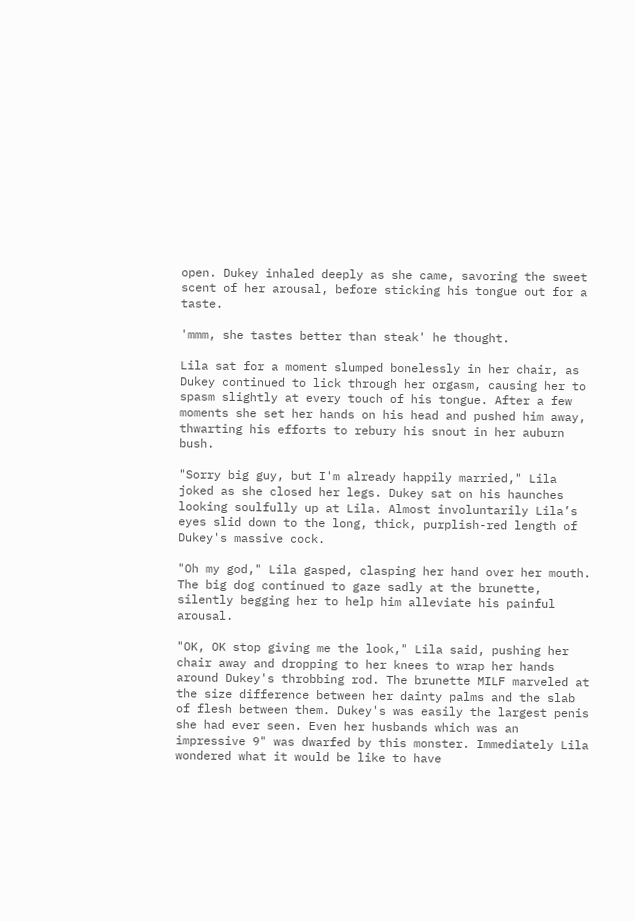open. Dukey inhaled deeply as she came, savoring the sweet scent of her arousal, before sticking his tongue out for a taste.

'mmm, she tastes better than steak' he thought.

Lila sat for a moment slumped bonelessly in her chair, as Dukey continued to lick through her orgasm, causing her to spasm slightly at every touch of his tongue. After a few moments she set her hands on his head and pushed him away, thwarting his efforts to rebury his snout in her auburn bush.

"Sorry big guy, but I'm already happily married," Lila joked as she closed her legs. Dukey sat on his haunches looking soulfully up at Lila. Almost involuntarily Lila’s eyes slid down to the long, thick, purplish-red length of Dukey's massive cock.

"Oh my god," Lila gasped, clasping her hand over her mouth. The big dog continued to gaze sadly at the brunette, silently begging her to help him alleviate his painful arousal.

"OK, OK stop giving me the look," Lila said, pushing her chair away and dropping to her knees to wrap her hands around Dukey's throbbing rod. The brunette MILF marveled at the size difference between her dainty palms and the slab of flesh between them. Dukey's was easily the largest penis she had ever seen. Even her husbands which was an impressive 9" was dwarfed by this monster. Immediately Lila wondered what it would be like to have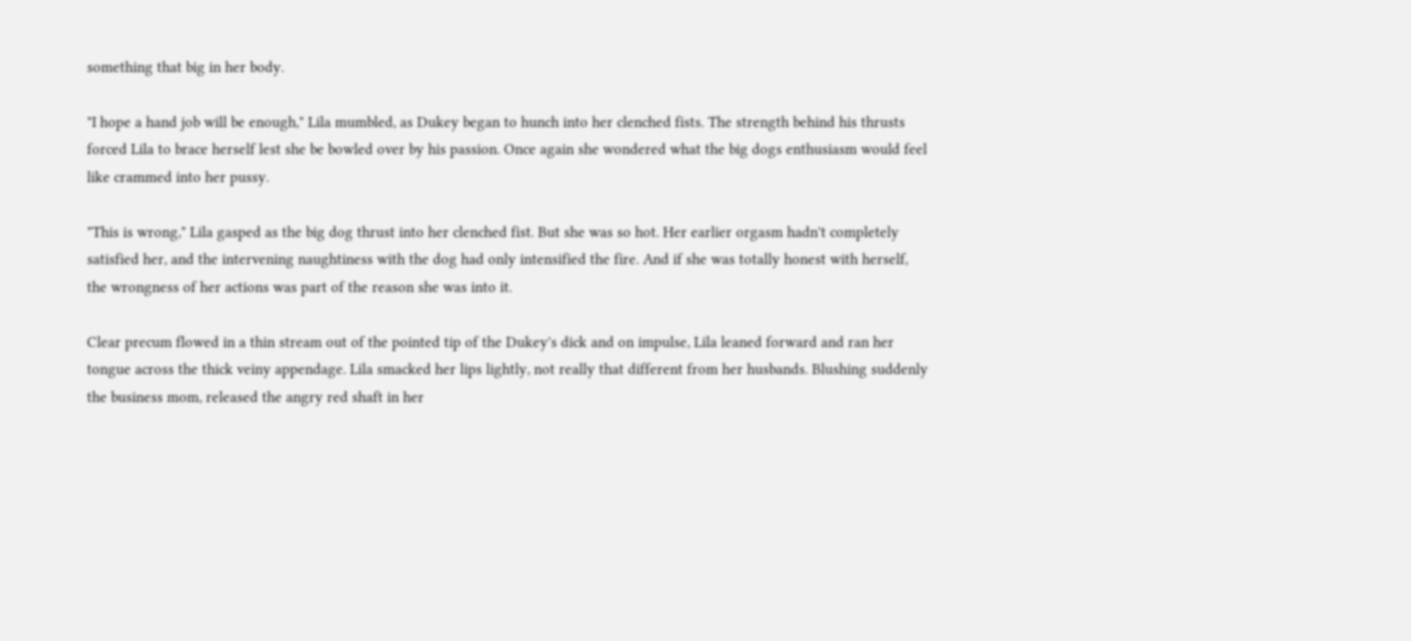something that big in her body.

"I hope a hand job will be enough," Lila mumbled, as Dukey began to hunch into her clenched fists. The strength behind his thrusts forced Lila to brace herself lest she be bowled over by his passion. Once again she wondered what the big dogs enthusiasm would feel like crammed into her pussy.

"This is wrong," Lila gasped as the big dog thrust into her clenched fist. But she was so hot. Her earlier orgasm hadn't completely satisfied her, and the intervening naughtiness with the dog had only intensified the fire. And if she was totally honest with herself, the wrongness of her actions was part of the reason she was into it.

Clear precum flowed in a thin stream out of the pointed tip of the Dukey's dick and on impulse, Lila leaned forward and ran her tongue across the thick veiny appendage. Lila smacked her lips lightly, not really that different from her husbands. Blushing suddenly the business mom, released the angry red shaft in her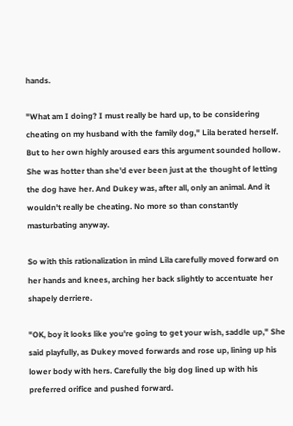hands.

"What am I doing? I must really be hard up, to be considering cheating on my husband with the family dog," Lila berated herself. But to her own highly aroused ears this argument sounded hollow. She was hotter than she'd ever been just at the thought of letting the dog have her. And Dukey was, after all, only an animal. And it wouldn't really be cheating. No more so than constantly masturbating anyway.

So with this rationalization in mind Lila carefully moved forward on her hands and knees, arching her back slightly to accentuate her shapely derriere.

"OK, boy it looks like you're going to get your wish, saddle up," She said playfully, as Dukey moved forwards and rose up, lining up his lower body with hers. Carefully the big dog lined up with his preferred orifice and pushed forward.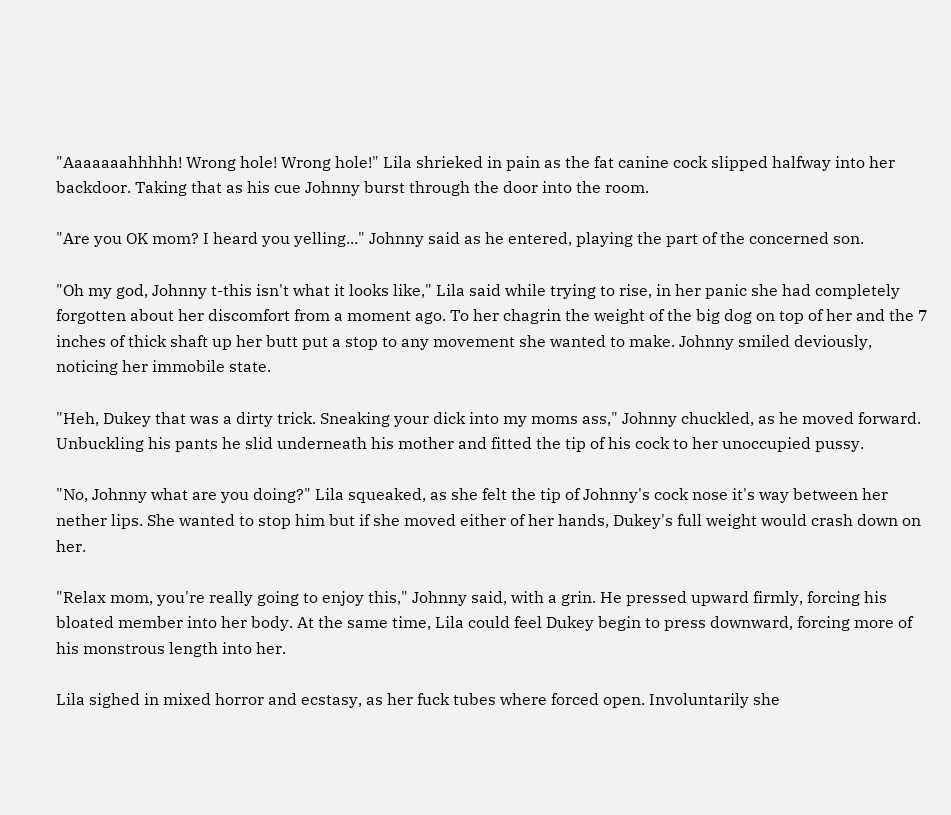"Aaaaaaahhhhh! Wrong hole! Wrong hole!" Lila shrieked in pain as the fat canine cock slipped halfway into her backdoor. Taking that as his cue Johnny burst through the door into the room.

"Are you OK mom? I heard you yelling..." Johnny said as he entered, playing the part of the concerned son.

"Oh my god, Johnny t-this isn't what it looks like," Lila said while trying to rise, in her panic she had completely forgotten about her discomfort from a moment ago. To her chagrin the weight of the big dog on top of her and the 7 inches of thick shaft up her butt put a stop to any movement she wanted to make. Johnny smiled deviously, noticing her immobile state.

"Heh, Dukey that was a dirty trick. Sneaking your dick into my moms ass," Johnny chuckled, as he moved forward. Unbuckling his pants he slid underneath his mother and fitted the tip of his cock to her unoccupied pussy.

"No, Johnny what are you doing?" Lila squeaked, as she felt the tip of Johnny's cock nose it's way between her nether lips. She wanted to stop him but if she moved either of her hands, Dukey's full weight would crash down on her.

"Relax mom, you're really going to enjoy this," Johnny said, with a grin. He pressed upward firmly, forcing his bloated member into her body. At the same time, Lila could feel Dukey begin to press downward, forcing more of his monstrous length into her.

Lila sighed in mixed horror and ecstasy, as her fuck tubes where forced open. Involuntarily she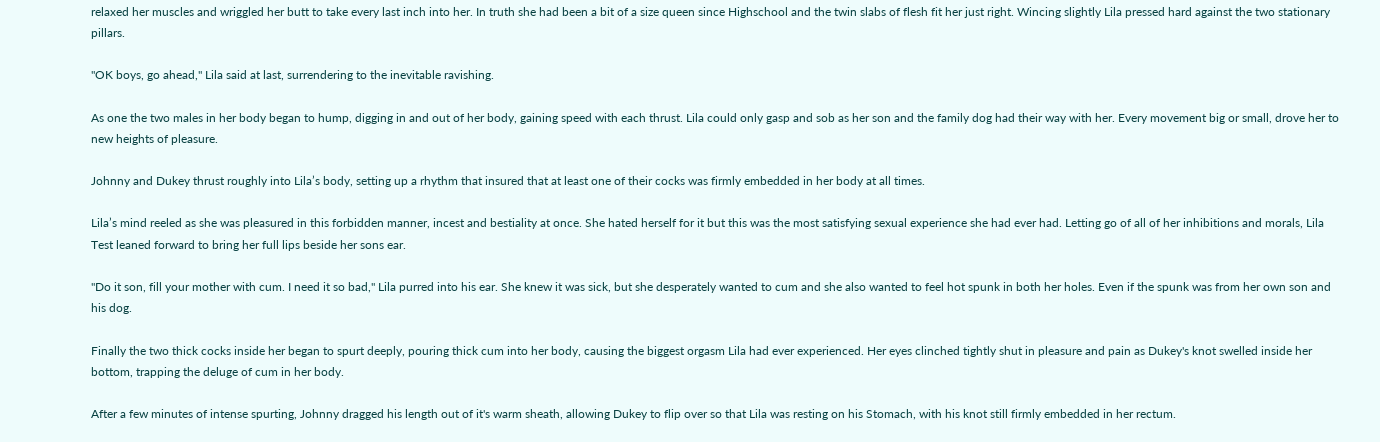relaxed her muscles and wriggled her butt to take every last inch into her. In truth she had been a bit of a size queen since Highschool and the twin slabs of flesh fit her just right. Wincing slightly Lila pressed hard against the two stationary pillars.

"OK boys, go ahead," Lila said at last, surrendering to the inevitable ravishing.

As one the two males in her body began to hump, digging in and out of her body, gaining speed with each thrust. Lila could only gasp and sob as her son and the family dog had their way with her. Every movement big or small, drove her to new heights of pleasure.

Johnny and Dukey thrust roughly into Lila’s body, setting up a rhythm that insured that at least one of their cocks was firmly embedded in her body at all times.

Lila’s mind reeled as she was pleasured in this forbidden manner, incest and bestiality at once. She hated herself for it but this was the most satisfying sexual experience she had ever had. Letting go of all of her inhibitions and morals, Lila Test leaned forward to bring her full lips beside her sons ear.

"Do it son, fill your mother with cum. I need it so bad," Lila purred into his ear. She knew it was sick, but she desperately wanted to cum and she also wanted to feel hot spunk in both her holes. Even if the spunk was from her own son and his dog.

Finally the two thick cocks inside her began to spurt deeply, pouring thick cum into her body, causing the biggest orgasm Lila had ever experienced. Her eyes clinched tightly shut in pleasure and pain as Dukey's knot swelled inside her bottom, trapping the deluge of cum in her body.

After a few minutes of intense spurting, Johnny dragged his length out of it's warm sheath, allowing Dukey to flip over so that Lila was resting on his Stomach, with his knot still firmly embedded in her rectum.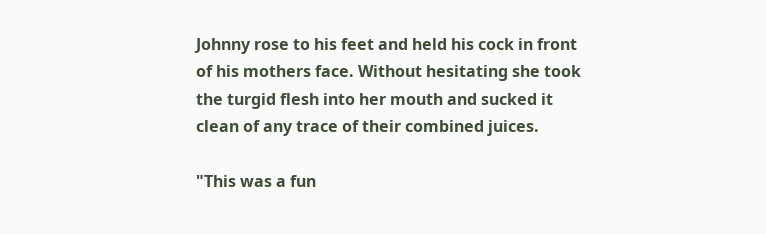Johnny rose to his feet and held his cock in front of his mothers face. Without hesitating she took the turgid flesh into her mouth and sucked it clean of any trace of their combined juices.

"This was a fun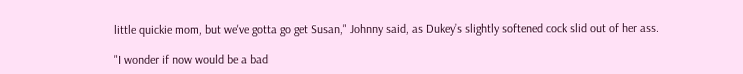little quickie mom, but we've gotta go get Susan," Johnny said, as Dukey’s slightly softened cock slid out of her ass.

"I wonder if now would be a bad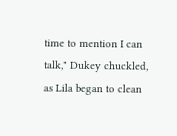time to mention I can talk," Dukey chuckled, as Lila began to clean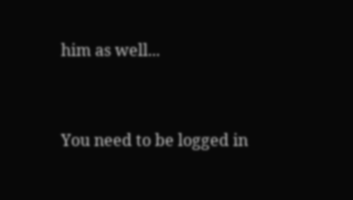him as well...


You need to be logged in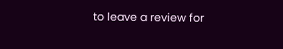to leave a review for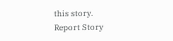this story.
Report Story